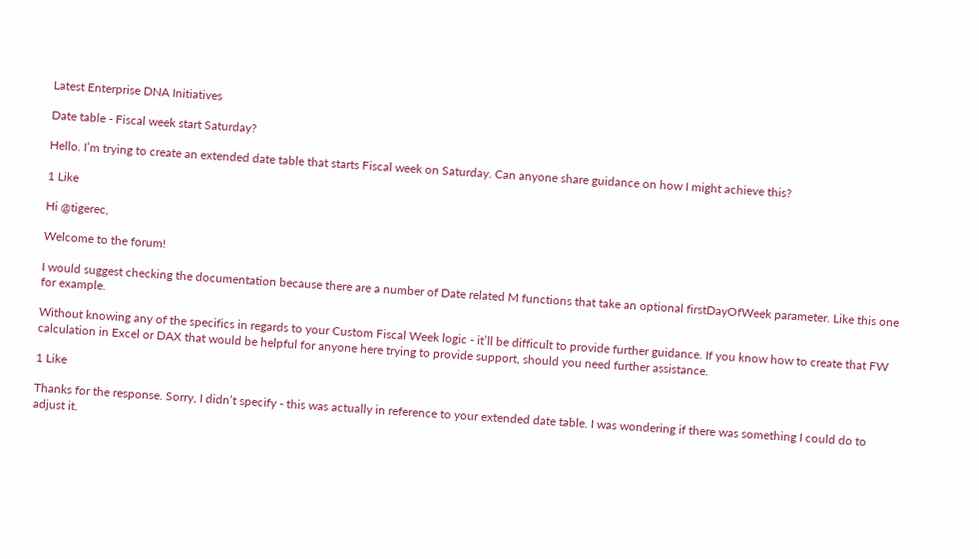Latest Enterprise DNA Initiatives

Date table - Fiscal week start Saturday?

Hello. I’m trying to create an extended date table that starts Fiscal week on Saturday. Can anyone share guidance on how I might achieve this?

1 Like

Hi @tigerec,

Welcome to the forum!

I would suggest checking the documentation because there are a number of Date related M functions that take an optional firstDayOfWeek parameter. Like this one for example.

Without knowing any of the specifics in regards to your Custom Fiscal Week logic - it’ll be difficult to provide further guidance. If you know how to create that FW calculation in Excel or DAX that would be helpful for anyone here trying to provide support, should you need further assistance.

1 Like

Thanks for the response. Sorry, I didn’t specify - this was actually in reference to your extended date table. I was wondering if there was something I could do to adjust it.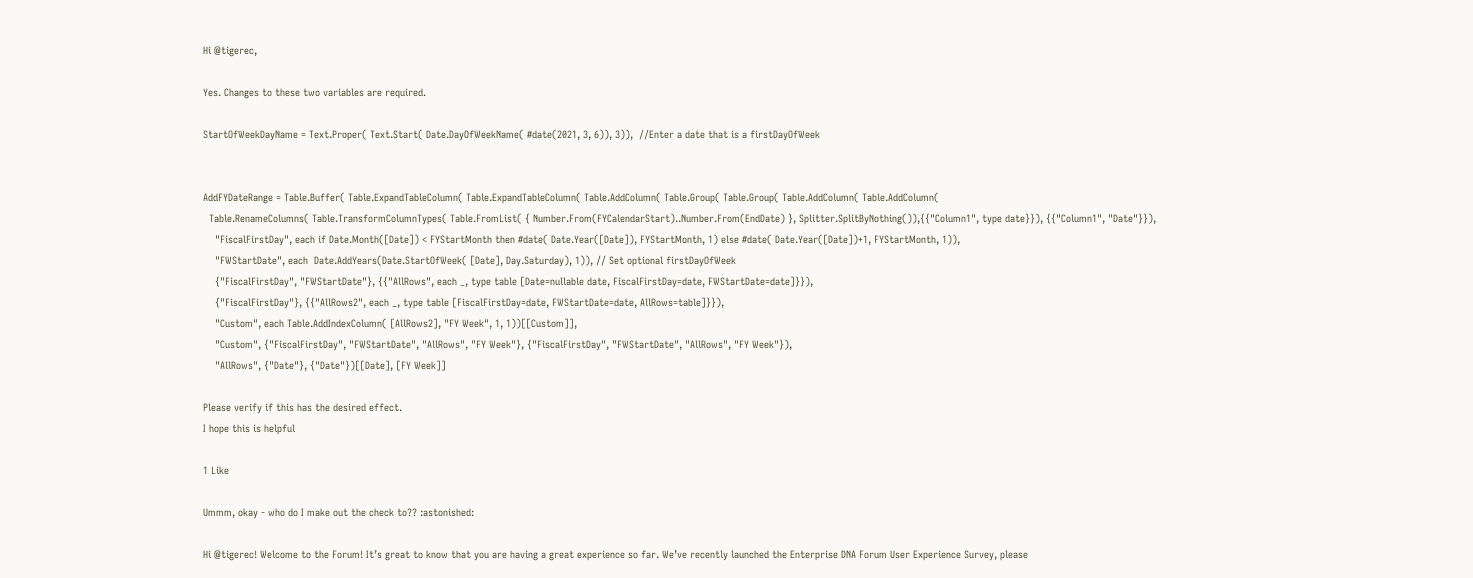Hi @tigerec,

Yes. Changes to these two variables are required.

StartOfWeekDayName = Text.Proper( Text.Start( Date.DayOfWeekName( #date(2021, 3, 6)), 3)),  //Enter a date that is a firstDayOfWeek


AddFYDateRange = Table.Buffer( Table.ExpandTableColumn( Table.ExpandTableColumn( Table.AddColumn( Table.Group( Table.Group( Table.AddColumn( Table.AddColumn(
  Table.RenameColumns( Table.TransformColumnTypes( Table.FromList( { Number.From(FYCalendarStart)..Number.From(EndDate) }, Splitter.SplitByNothing()),{{"Column1", type date}}), {{"Column1", "Date"}}),
    "FiscalFirstDay", each if Date.Month([Date]) < FYStartMonth then #date( Date.Year([Date]), FYStartMonth, 1) else #date( Date.Year([Date])+1, FYStartMonth, 1)),
    "FWStartDate", each  Date.AddYears(Date.StartOfWeek( [Date], Day.Saturday), 1)), // Set optional firstDayOfWeek
    {"FiscalFirstDay", "FWStartDate"}, {{"AllRows", each _, type table [Date=nullable date, FiscalFirstDay=date, FWStartDate=date]}}),
    {"FiscalFirstDay"}, {{"AllRows2", each _, type table [FiscalFirstDay=date, FWStartDate=date, AllRows=table]}}),
    "Custom", each Table.AddIndexColumn( [AllRows2], "FY Week", 1, 1))[[Custom]],
    "Custom", {"FiscalFirstDay", "FWStartDate", "AllRows", "FY Week"}, {"FiscalFirstDay", "FWStartDate", "AllRows", "FY Week"}),
    "AllRows", {"Date"}, {"Date"})[[Date], [FY Week]]

Please verify if this has the desired effect.
I hope this is helpful

1 Like

Ummm, okay - who do I make out the check to?? :astonished:

Hi @tigerec! Welcome to the Forum! It’s great to know that you are having a great experience so far. We’ve recently launched the Enterprise DNA Forum User Experience Survey, please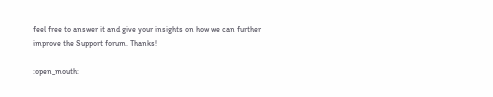feel free to answer it and give your insights on how we can further improve the Support forum. Thanks!

:open_mouth: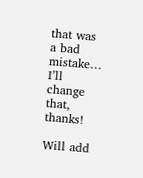that was a bad mistake… I’ll change that, thanks!

Will add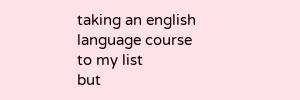taking an english language course to my list
but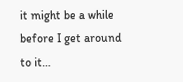it might be a while before I get around to it…